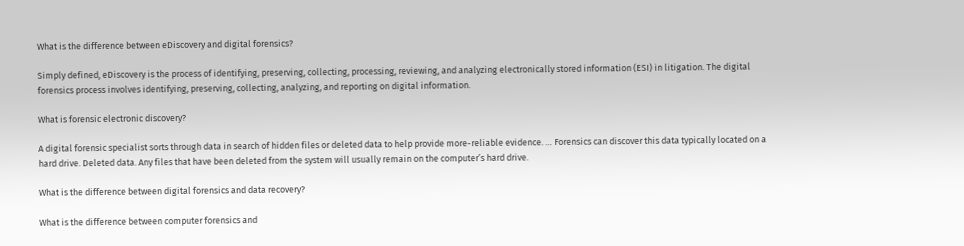What is the difference between eDiscovery and digital forensics?

Simply defined, eDiscovery is the process of identifying, preserving, collecting, processing, reviewing, and analyzing electronically stored information (ESI) in litigation. The digital forensics process involves identifying, preserving, collecting, analyzing, and reporting on digital information.

What is forensic electronic discovery?

A digital forensic specialist sorts through data in search of hidden files or deleted data to help provide more-reliable evidence. … Forensics can discover this data typically located on a hard drive. Deleted data. Any files that have been deleted from the system will usually remain on the computer’s hard drive.

What is the difference between digital forensics and data recovery?

What is the difference between computer forensics and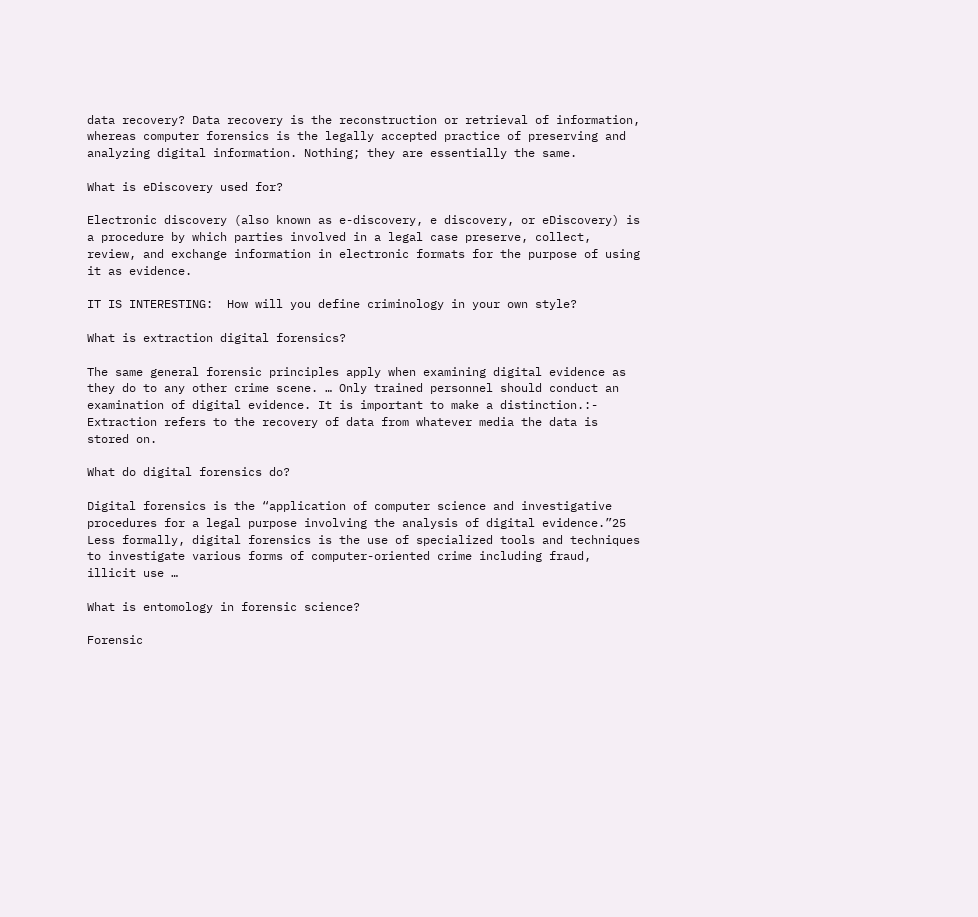data recovery? Data recovery is the reconstruction or retrieval of information, whereas computer forensics is the legally accepted practice of preserving and analyzing digital information. Nothing; they are essentially the same.

What is eDiscovery used for?

Electronic discovery (also known as e-discovery, e discovery, or eDiscovery) is a procedure by which parties involved in a legal case preserve, collect, review, and exchange information in electronic formats for the purpose of using it as evidence.

IT IS INTERESTING:  How will you define criminology in your own style?

What is extraction digital forensics?

The same general forensic principles apply when examining digital evidence as they do to any other crime scene. … Only trained personnel should conduct an examination of digital evidence. It is important to make a distinction.:- Extraction refers to the recovery of data from whatever media the data is stored on.

What do digital forensics do?

Digital forensics is the “application of computer science and investigative procedures for a legal purpose involving the analysis of digital evidence.”25 Less formally, digital forensics is the use of specialized tools and techniques to investigate various forms of computer-oriented crime including fraud, illicit use …

What is entomology in forensic science?

Forensic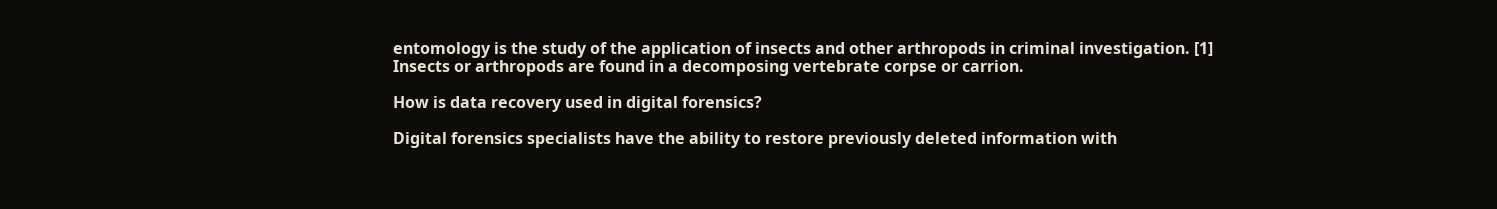entomology is the study of the application of insects and other arthropods in criminal investigation. [1] Insects or arthropods are found in a decomposing vertebrate corpse or carrion.

How is data recovery used in digital forensics?

Digital forensics specialists have the ability to restore previously deleted information with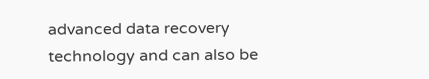advanced data recovery technology and can also be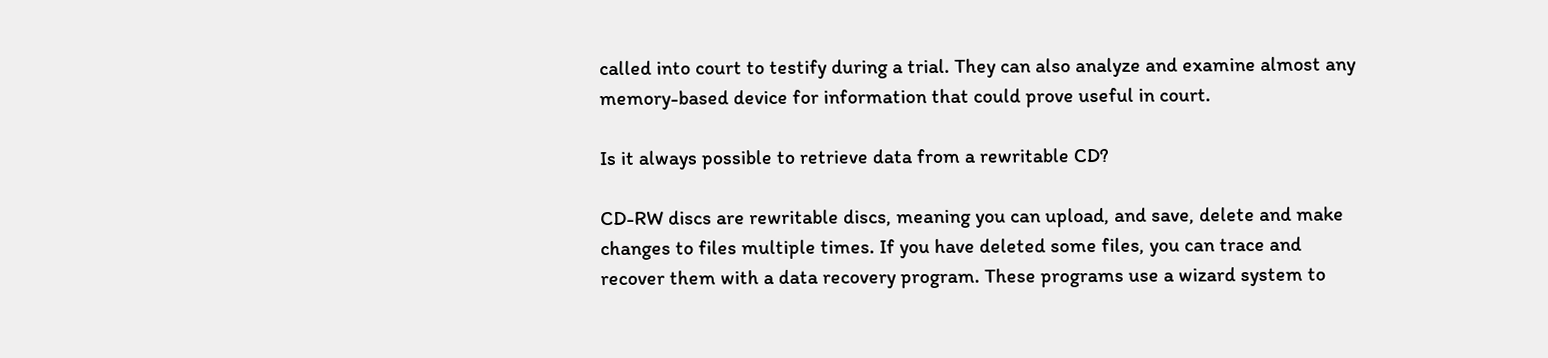called into court to testify during a trial. They can also analyze and examine almost any memory-based device for information that could prove useful in court.

Is it always possible to retrieve data from a rewritable CD?

CD-RW discs are rewritable discs, meaning you can upload, and save, delete and make changes to files multiple times. If you have deleted some files, you can trace and recover them with a data recovery program. These programs use a wizard system to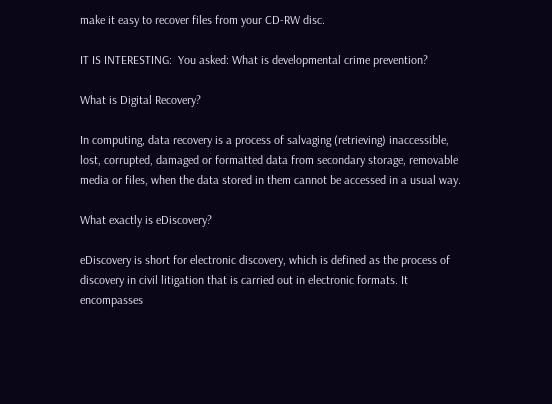make it easy to recover files from your CD-RW disc.

IT IS INTERESTING:  You asked: What is developmental crime prevention?

What is Digital Recovery?

In computing, data recovery is a process of salvaging (retrieving) inaccessible, lost, corrupted, damaged or formatted data from secondary storage, removable media or files, when the data stored in them cannot be accessed in a usual way.

What exactly is eDiscovery?

eDiscovery is short for electronic discovery, which is defined as the process of discovery in civil litigation that is carried out in electronic formats. It encompasses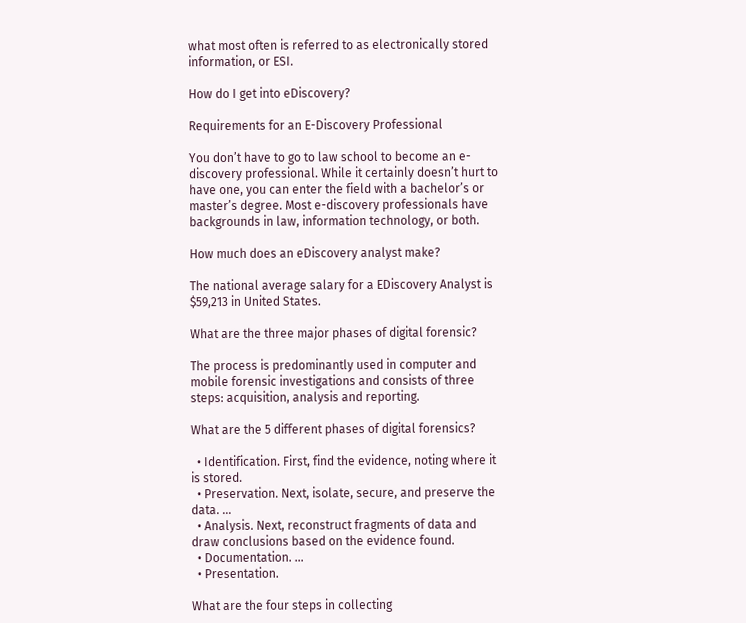what most often is referred to as electronically stored information, or ESI.

How do I get into eDiscovery?

Requirements for an E-Discovery Professional

You don’t have to go to law school to become an e-discovery professional. While it certainly doesn’t hurt to have one, you can enter the field with a bachelor’s or master’s degree. Most e-discovery professionals have backgrounds in law, information technology, or both.

How much does an eDiscovery analyst make?

The national average salary for a EDiscovery Analyst is $59,213 in United States.

What are the three major phases of digital forensic?

The process is predominantly used in computer and mobile forensic investigations and consists of three steps: acquisition, analysis and reporting.

What are the 5 different phases of digital forensics?

  • Identification. First, find the evidence, noting where it is stored.
  • Preservation. Next, isolate, secure, and preserve the data. …
  • Analysis. Next, reconstruct fragments of data and draw conclusions based on the evidence found.
  • Documentation. …
  • Presentation.

What are the four steps in collecting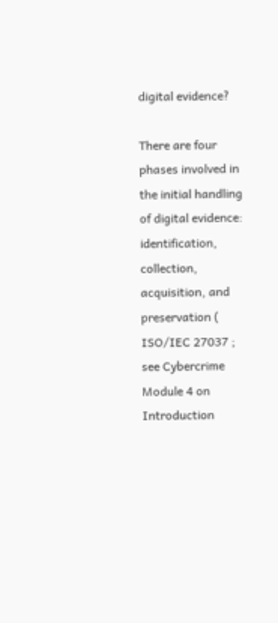digital evidence?

There are four phases involved in the initial handling of digital evidence: identification, collection, acquisition, and preservation ( ISO/IEC 27037 ; see Cybercrime Module 4 on Introduction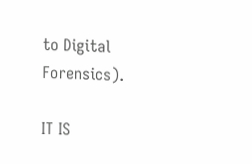to Digital Forensics).

IT IS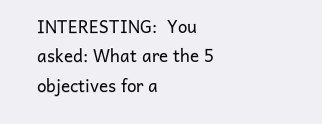INTERESTING:  You asked: What are the 5 objectives for a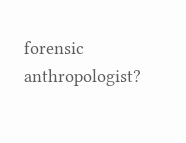forensic anthropologist?